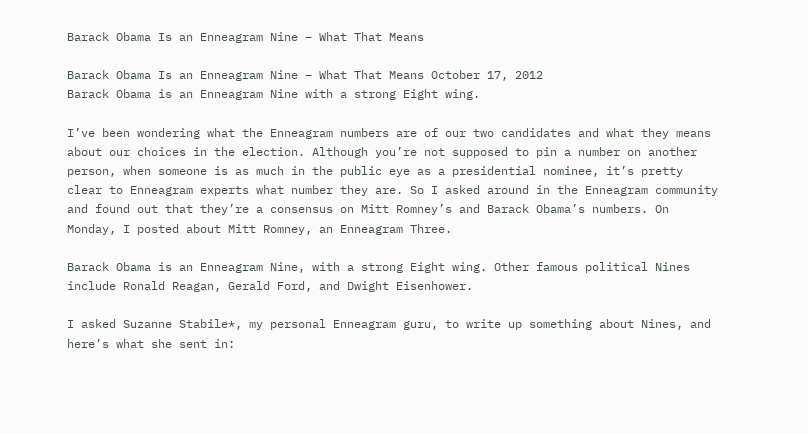Barack Obama Is an Enneagram Nine – What That Means

Barack Obama Is an Enneagram Nine – What That Means October 17, 2012
Barack Obama is an Enneagram Nine with a strong Eight wing.

I’ve been wondering what the Enneagram numbers are of our two candidates and what they means about our choices in the election. Although you’re not supposed to pin a number on another person, when someone is as much in the public eye as a presidential nominee, it’s pretty clear to Enneagram experts what number they are. So I asked around in the Enneagram community and found out that they’re a consensus on Mitt Romney’s and Barack Obama’s numbers. On Monday, I posted about Mitt Romney, an Enneagram Three.

Barack Obama is an Enneagram Nine, with a strong Eight wing. Other famous political Nines include Ronald Reagan, Gerald Ford, and Dwight Eisenhower.

I asked Suzanne Stabile*, my personal Enneagram guru, to write up something about Nines, and here’s what she sent in: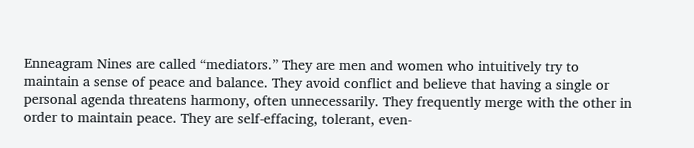Enneagram Nines are called “mediators.” They are men and women who intuitively try to maintain a sense of peace and balance. They avoid conflict and believe that having a single or personal agenda threatens harmony, often unnecessarily. They frequently merge with the other in order to maintain peace. They are self-effacing, tolerant, even-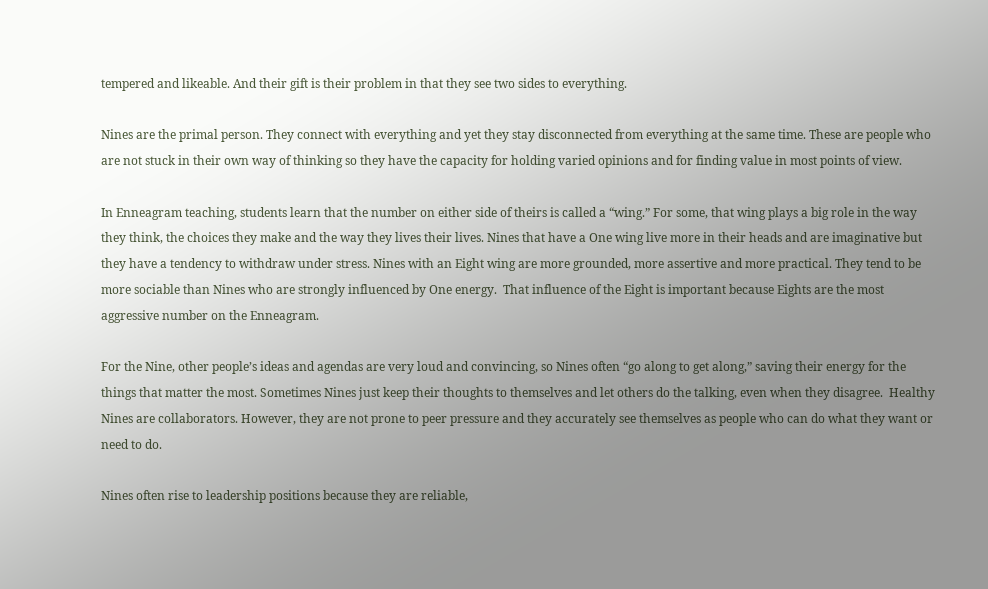tempered and likeable. And their gift is their problem in that they see two sides to everything.

Nines are the primal person. They connect with everything and yet they stay disconnected from everything at the same time. These are people who are not stuck in their own way of thinking so they have the capacity for holding varied opinions and for finding value in most points of view.

In Enneagram teaching, students learn that the number on either side of theirs is called a “wing.” For some, that wing plays a big role in the way they think, the choices they make and the way they lives their lives. Nines that have a One wing live more in their heads and are imaginative but they have a tendency to withdraw under stress. Nines with an Eight wing are more grounded, more assertive and more practical. They tend to be more sociable than Nines who are strongly influenced by One energy.  That influence of the Eight is important because Eights are the most aggressive number on the Enneagram.

For the Nine, other people’s ideas and agendas are very loud and convincing, so Nines often “go along to get along,” saving their energy for the things that matter the most. Sometimes Nines just keep their thoughts to themselves and let others do the talking, even when they disagree.  Healthy Nines are collaborators. However, they are not prone to peer pressure and they accurately see themselves as people who can do what they want or need to do.

Nines often rise to leadership positions because they are reliable,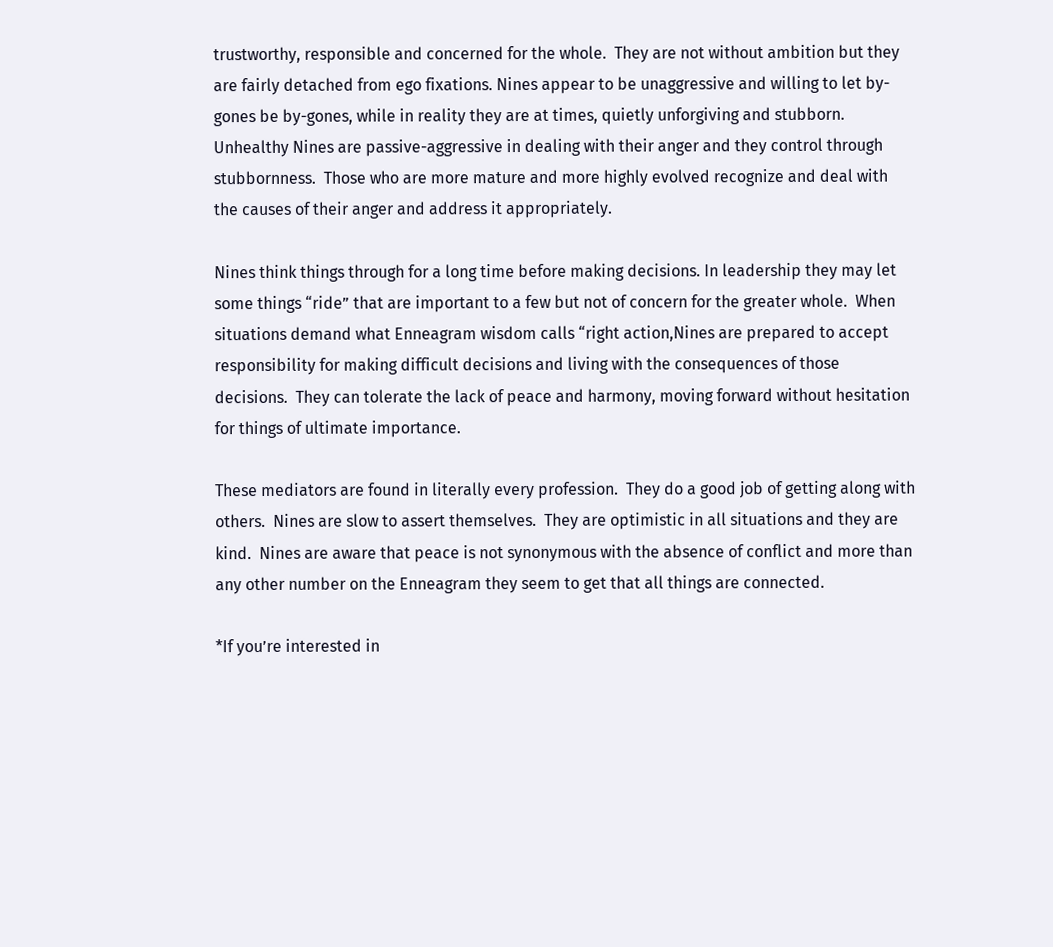trustworthy, responsible and concerned for the whole.  They are not without ambition but they are fairly detached from ego fixations. Nines appear to be unaggressive and willing to let by-gones be by-gones, while in reality they are at times, quietly unforgiving and stubborn. Unhealthy Nines are passive-aggressive in dealing with their anger and they control through stubbornness.  Those who are more mature and more highly evolved recognize and deal with the causes of their anger and address it appropriately.

Nines think things through for a long time before making decisions. In leadership they may let some things “ride” that are important to a few but not of concern for the greater whole.  When situations demand what Enneagram wisdom calls “right action,Nines are prepared to accept responsibility for making difficult decisions and living with the consequences of those decisions.  They can tolerate the lack of peace and harmony, moving forward without hesitation for things of ultimate importance.

These mediators are found in literally every profession.  They do a good job of getting along with others.  Nines are slow to assert themselves.  They are optimistic in all situations and they are kind.  Nines are aware that peace is not synonymous with the absence of conflict and more than any other number on the Enneagram they seem to get that all things are connected.

*If you’re interested in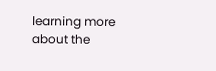learning more about the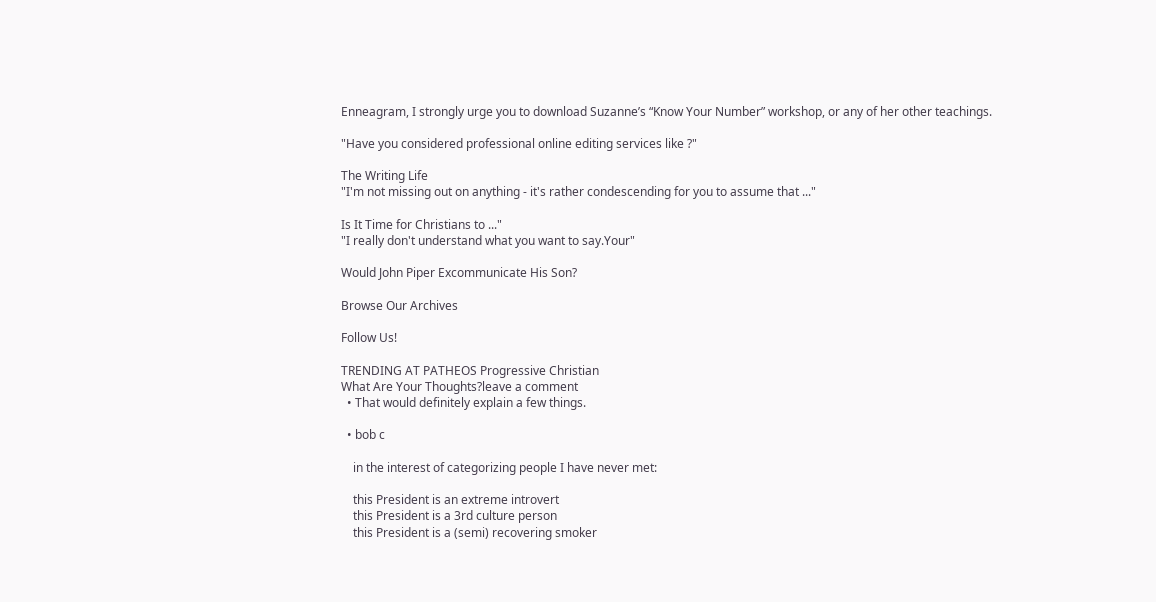Enneagram, I strongly urge you to download Suzanne’s “Know Your Number” workshop, or any of her other teachings.

"Have you considered professional online editing services like ?"

The Writing Life
"I'm not missing out on anything - it's rather condescending for you to assume that ..."

Is It Time for Christians to ..."
"I really don't understand what you want to say.Your"

Would John Piper Excommunicate His Son?

Browse Our Archives

Follow Us!

TRENDING AT PATHEOS Progressive Christian
What Are Your Thoughts?leave a comment
  • That would definitely explain a few things.

  • bob c

    in the interest of categorizing people I have never met:

    this President is an extreme introvert
    this President is a 3rd culture person
    this President is a (semi) recovering smoker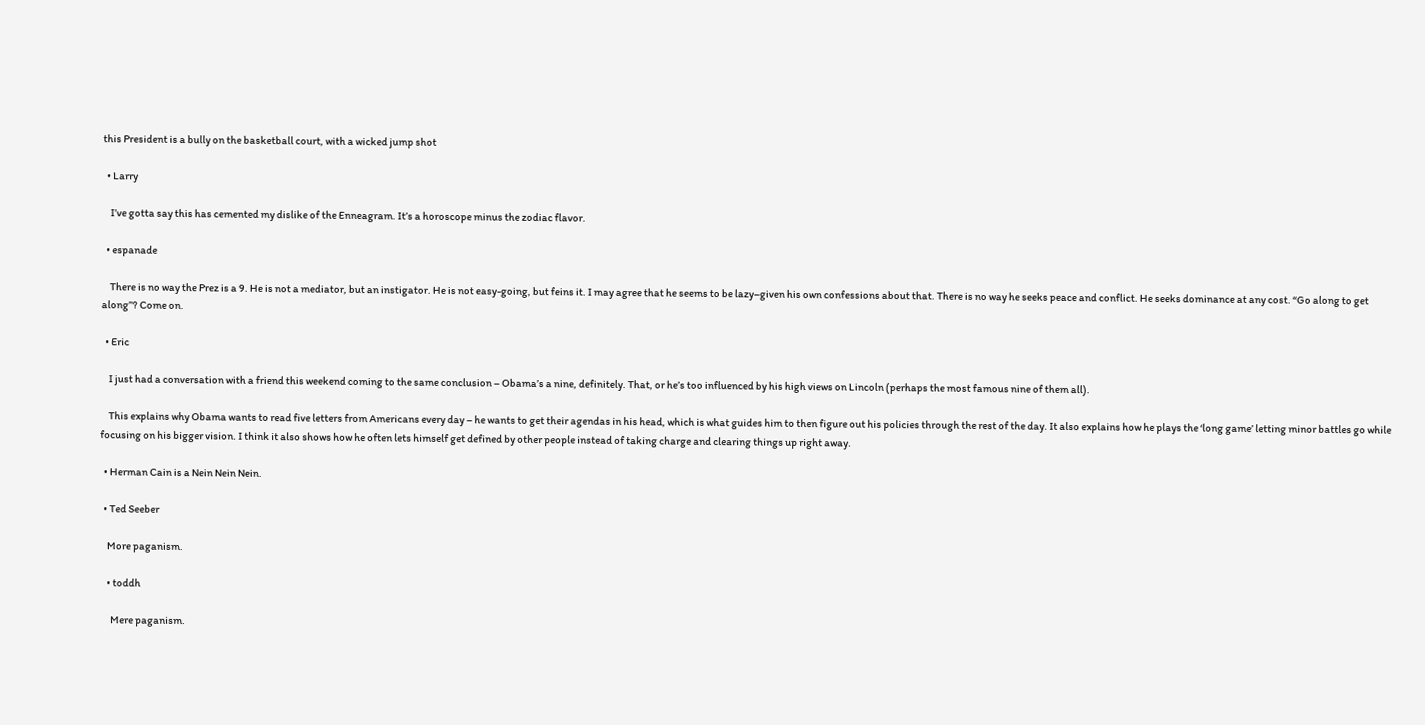this President is a bully on the basketball court, with a wicked jump shot

  • Larry

    I’ve gotta say this has cemented my dislike of the Enneagram. It’s a horoscope minus the zodiac flavor.

  • espanade

    There is no way the Prez is a 9. He is not a mediator, but an instigator. He is not easy-going, but feins it. I may agree that he seems to be lazy–given his own confessions about that. There is no way he seeks peace and conflict. He seeks dominance at any cost. “Go along to get along”? Come on.

  • Eric

    I just had a conversation with a friend this weekend coming to the same conclusion – Obama’s a nine, definitely. That, or he’s too influenced by his high views on Lincoln (perhaps the most famous nine of them all).

    This explains why Obama wants to read five letters from Americans every day – he wants to get their agendas in his head, which is what guides him to then figure out his policies through the rest of the day. It also explains how he plays the ‘long game’ letting minor battles go while focusing on his bigger vision. I think it also shows how he often lets himself get defined by other people instead of taking charge and clearing things up right away.

  • Herman Cain is a Nein Nein Nein.

  • Ted Seeber

    More paganism.

    • toddh

      Mere paganism.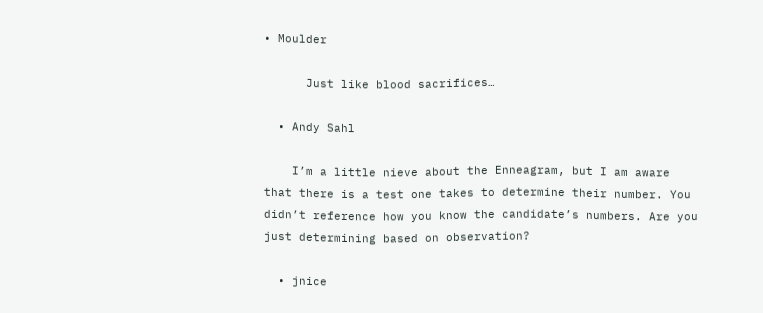• Moulder

      Just like blood sacrifices…

  • Andy Sahl

    I’m a little nieve about the Enneagram, but I am aware that there is a test one takes to determine their number. You didn’t reference how you know the candidate’s numbers. Are you just determining based on observation?

  • jnice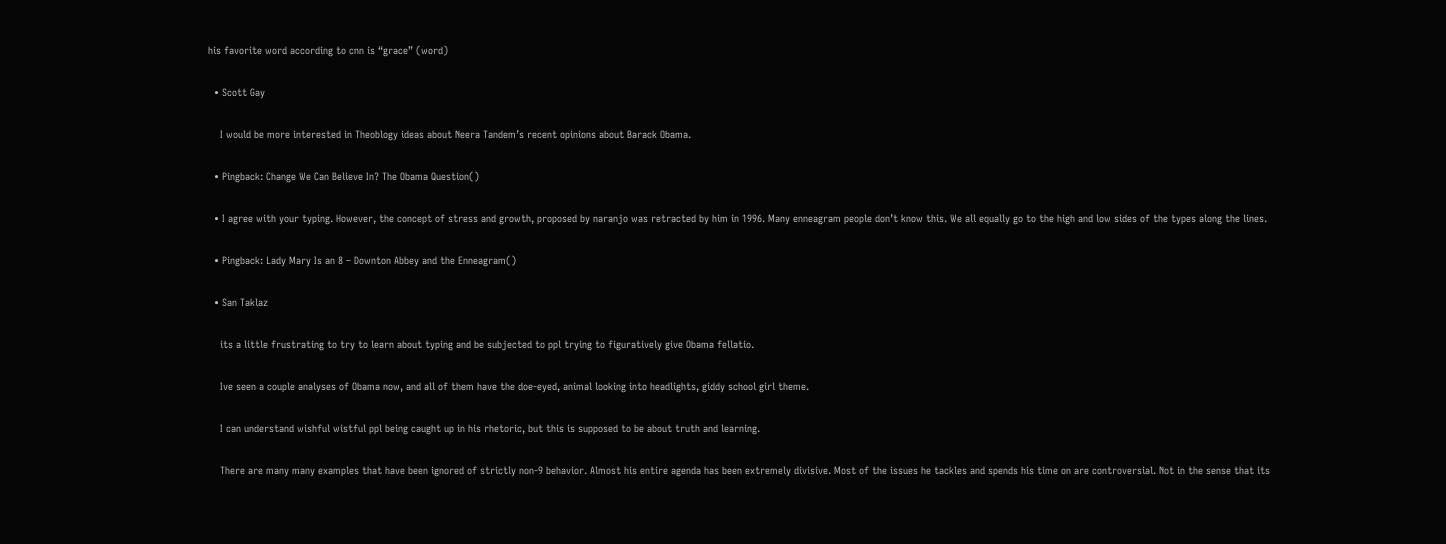his favorite word according to cnn is “grace” (word)

  • Scott Gay

    I would be more interested in Theoblogy ideas about Neera Tandem’s recent opinions about Barack Obama.

  • Pingback: Change We Can Believe In? The Obama Question()

  • I agree with your typing. However, the concept of stress and growth, proposed by naranjo was retracted by him in 1996. Many enneagram people don’t know this. We all equally go to the high and low sides of the types along the lines.

  • Pingback: Lady Mary Is an 8 – Downton Abbey and the Enneagram()

  • San Taklaz

    its a little frustrating to try to learn about typing and be subjected to ppl trying to figuratively give Obama fellatio.

    Ive seen a couple analyses of Obama now, and all of them have the doe-eyed, animal looking into headlights, giddy school girl theme.

    I can understand wishful wistful ppl being caught up in his rhetoric, but this is supposed to be about truth and learning.

    There are many many examples that have been ignored of strictly non-9 behavior. Almost his entire agenda has been extremely divisive. Most of the issues he tackles and spends his time on are controversial. Not in the sense that its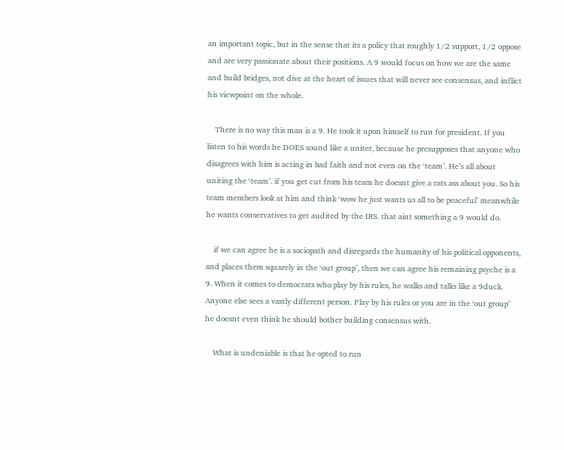an important topic, but in the sense that its a policy that roughly 1/2 support, 1/2 oppose and are very passionate about their positions. A 9 would focus on how we are the same and build bridges, not dive at the heart of issues that will never see consensus, and inflict his viewpoint on the whole.

    There is no way this man is a 9. He took it upon himself to run for president. If you listen to his words he DOES sound like a uniter, because he presupposes that anyone who disagrees with him is acting in bad faith and not even on the ‘team’. He’s all about uniting the ‘team’. if you get cut from his team he doesnt give a rats ass about you. So his team members look at him and think ‘wow he just wants us all to be peaceful’ meanwhile he wants conservatives to get audited by the IRS. that aint something a 9 would do.

    if we can agree he is a sociopath and disregards the humanity of his political opponents, and places them squarely in the ‘out group’, then we can agree his remaining psyche is a 9. When it comes to democrats who play by his rules, he walks and talks like a 9duck. Anyone else sees a vastly different person. Play by his rules or you are in the ‘out group’ he doesnt even think he should bother building consensus with.

    What is undeniable is that he opted to run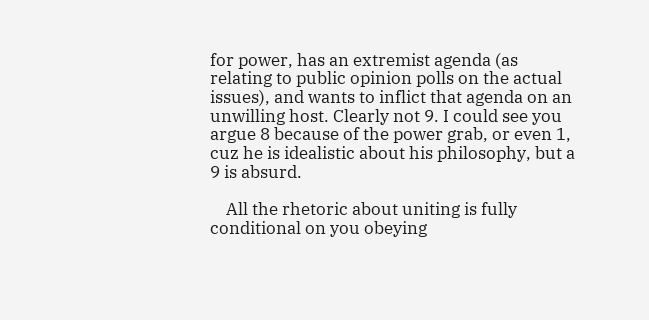for power, has an extremist agenda (as relating to public opinion polls on the actual issues), and wants to inflict that agenda on an unwilling host. Clearly not 9. I could see you argue 8 because of the power grab, or even 1, cuz he is idealistic about his philosophy, but a 9 is absurd.

    All the rhetoric about uniting is fully conditional on you obeying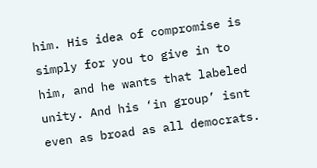him. His idea of compromise is simply for you to give in to him, and he wants that labeled unity. And his ‘in group’ isnt even as broad as all democrats.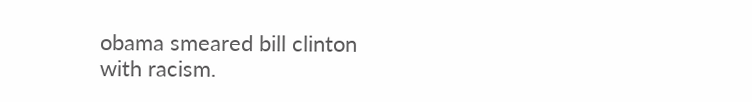obama smeared bill clinton with racism.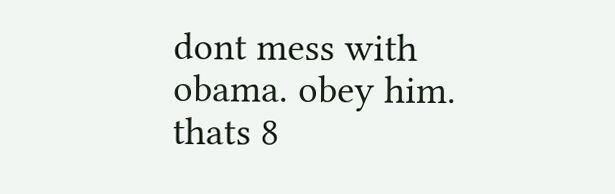dont mess with obama. obey him. thats 8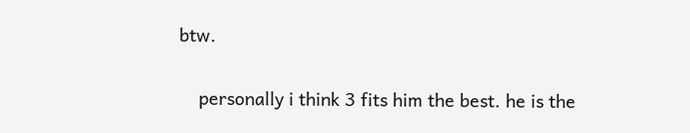btw.

    personally i think 3 fits him the best. he is the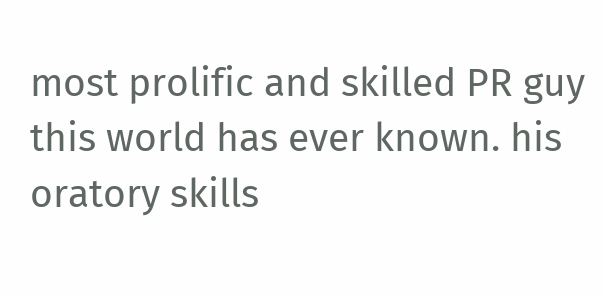most prolific and skilled PR guy this world has ever known. his oratory skills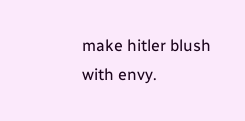make hitler blush with envy.